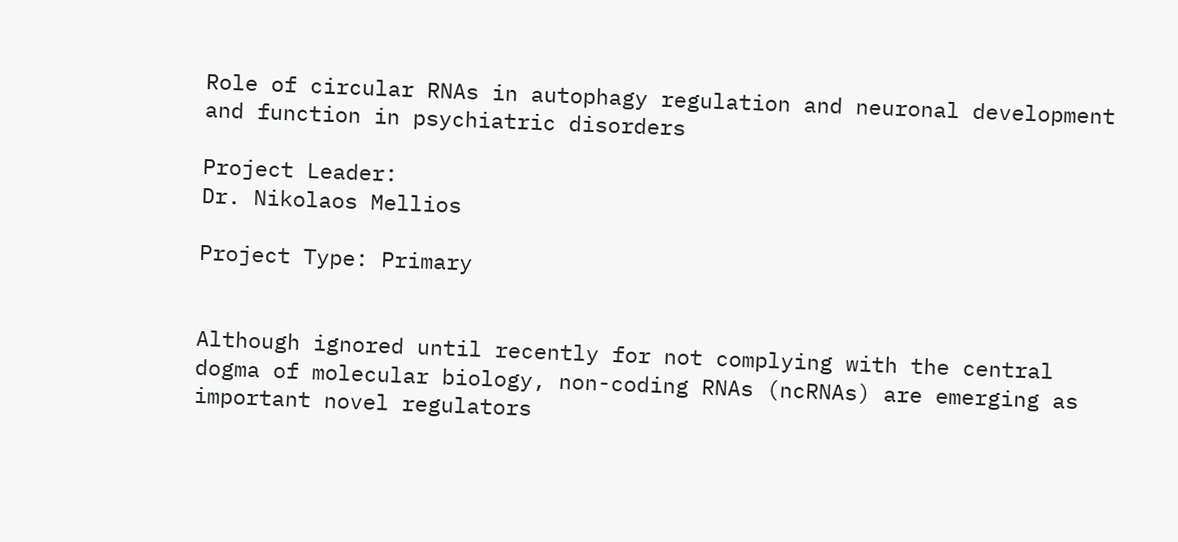Role of circular RNAs in autophagy regulation and neuronal development and function in psychiatric disorders

Project Leader:
Dr. Nikolaos Mellios

Project Type: Primary


Although ignored until recently for not complying with the central dogma of molecular biology, non-coding RNAs (ncRNAs) are emerging as important novel regulators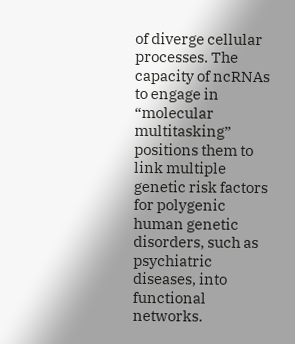of diverge cellular processes. The capacity of ncRNAs to engage in “molecular multitasking” positions them to link multiple genetic risk factors for polygenic human genetic disorders, such as psychiatric diseases, into functional networks.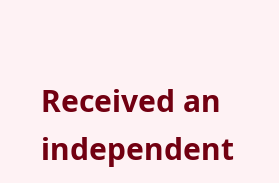Received an independent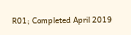R01; Completed April 2019